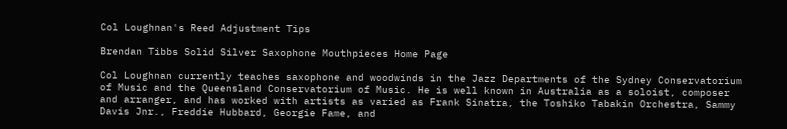Col Loughnan's Reed Adjustment Tips

Brendan Tibbs Solid Silver Saxophone Mouthpieces Home Page

Col Loughnan currently teaches saxophone and woodwinds in the Jazz Departments of the Sydney Conservatorium of Music and the Queensland Conservatorium of Music. He is well known in Australia as a soloist, composer and arranger, and has worked with artists as varied as Frank Sinatra, the Toshiko Tabakin Orchestra, Sammy Davis Jnr., Freddie Hubbard, Georgie Fame, and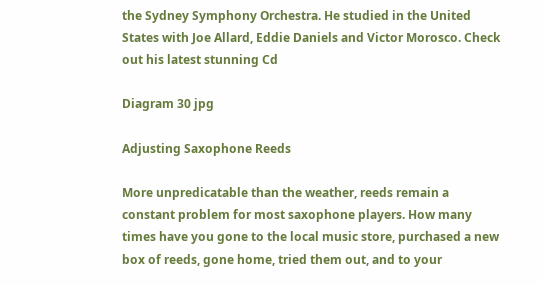the Sydney Symphony Orchestra. He studied in the United States with Joe Allard, Eddie Daniels and Victor Morosco. Check out his latest stunning Cd

Diagram 30 jpg

Adjusting Saxophone Reeds

More unpredicatable than the weather, reeds remain a constant problem for most saxophone players. How many times have you gone to the local music store, purchased a new box of reeds, gone home, tried them out, and to your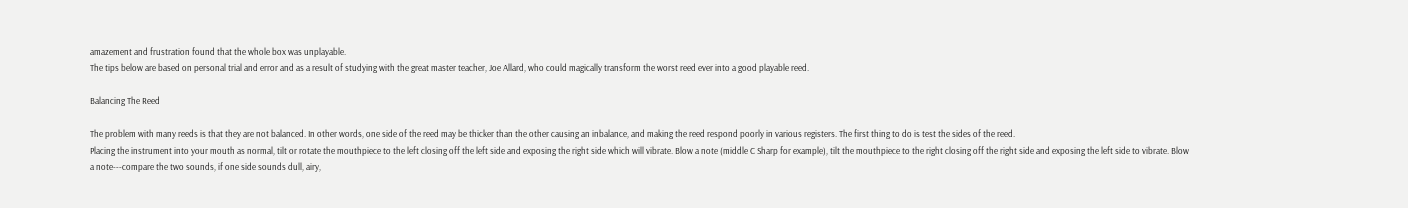amazement and frustration found that the whole box was unplayable.
The tips below are based on personal trial and error and as a result of studying with the great master teacher, Joe Allard, who could magically transform the worst reed ever into a good playable reed.

Balancing The Reed

The problem with many reeds is that they are not balanced. In other words, one side of the reed may be thicker than the other causing an inbalance, and making the reed respond poorly in various registers. The first thing to do is test the sides of the reed.
Placing the instrument into your mouth as normal, tilt or rotate the mouthpiece to the left closing off the left side and exposing the right side which will vibrate. Blow a note (middle C Sharp for example), tilt the mouthpiece to the right closing off the right side and exposing the left side to vibrate. Blow a note---compare the two sounds, if one side sounds dull, airy,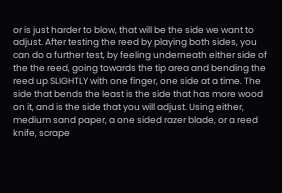or is just harder to blow, that will be the side we want to adjust. After testing the reed by playing both sides, you can do a further test, by feeling underneath either side of the the reed, going towards the tip area and bending the reed up SLIGHTLY with one finger, one side at a time. The side that bends the least is the side that has more wood on it, and is the side that you will adjust. Using either, medium sand paper, a one sided razer blade, or a reed knife, scrape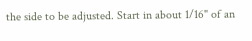the side to be adjusted. Start in about 1/16" of an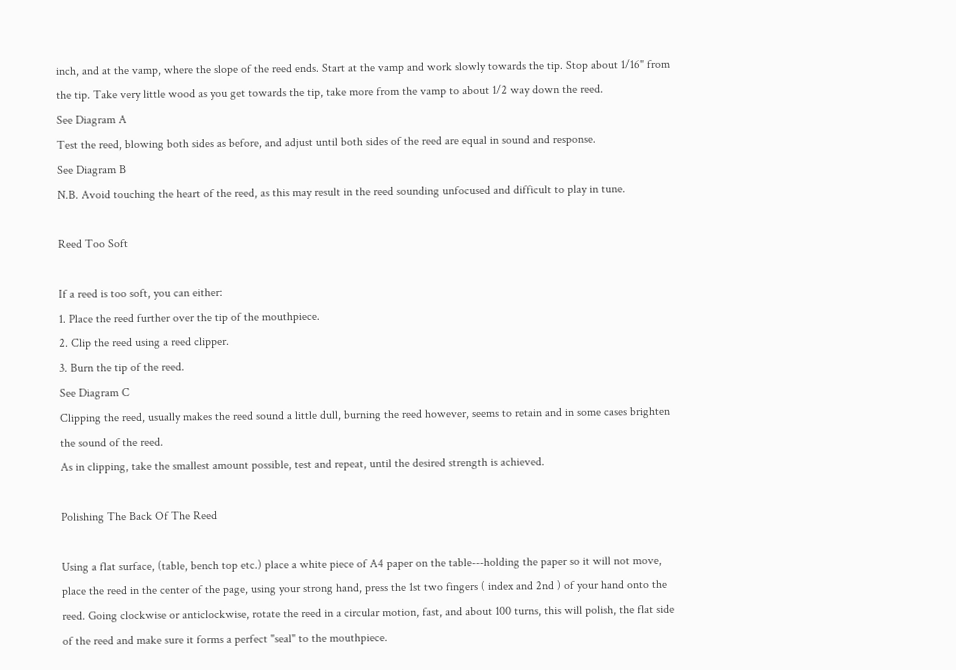inch, and at the vamp, where the slope of the reed ends. Start at the vamp and work slowly towards the tip. Stop about 1/16" from the tip. Take very little wood as you get towards the tip, take more from the vamp to about 1/2 way down the reed.
See Diagram A
Test the reed, blowing both sides as before, and adjust until both sides of the reed are equal in sound and response.
See Diagram B
N.B. Avoid touching the heart of the reed, as this may result in the reed sounding unfocused and difficult to play in tune.

Reed Too Soft

If a reed is too soft, you can either:
1. Place the reed further over the tip of the mouthpiece.
2. Clip the reed using a reed clipper.
3. Burn the tip of the reed.
See Diagram C
Clipping the reed, usually makes the reed sound a little dull, burning the reed however, seems to retain and in some cases brighten the sound of the reed.
As in clipping, take the smallest amount possible, test and repeat, until the desired strength is achieved.

Polishing The Back Of The Reed

Using a flat surface, (table, bench top etc.) place a white piece of A4 paper on the table---holding the paper so it will not move, place the reed in the center of the page, using your strong hand, press the 1st two fingers ( index and 2nd ) of your hand onto the reed. Going clockwise or anticlockwise, rotate the reed in a circular motion, fast, and about 100 turns, this will polish, the flat side of the reed and make sure it forms a perfect "seal" to the mouthpiece.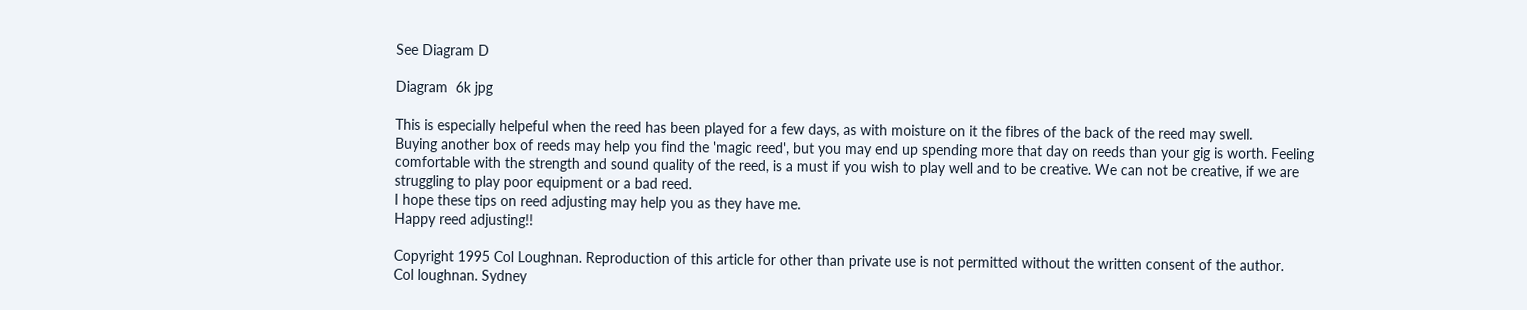See Diagram D

Diagram  6k jpg

This is especially helpeful when the reed has been played for a few days, as with moisture on it the fibres of the back of the reed may swell.
Buying another box of reeds may help you find the 'magic reed', but you may end up spending more that day on reeds than your gig is worth. Feeling comfortable with the strength and sound quality of the reed, is a must if you wish to play well and to be creative. We can not be creative, if we are struggling to play poor equipment or a bad reed.
I hope these tips on reed adjusting may help you as they have me.
Happy reed adjusting!!

Copyright 1995 Col Loughnan. Reproduction of this article for other than private use is not permitted without the written consent of the author.
Col loughnan. Sydney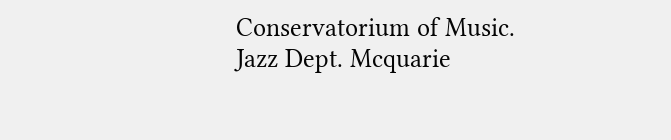Conservatorium of Music. Jazz Dept. Mcquarie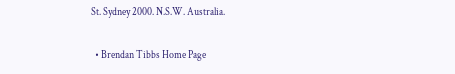St. Sydney 2000. N.S.W. Australia.

  • Brendan Tibbs Home Page